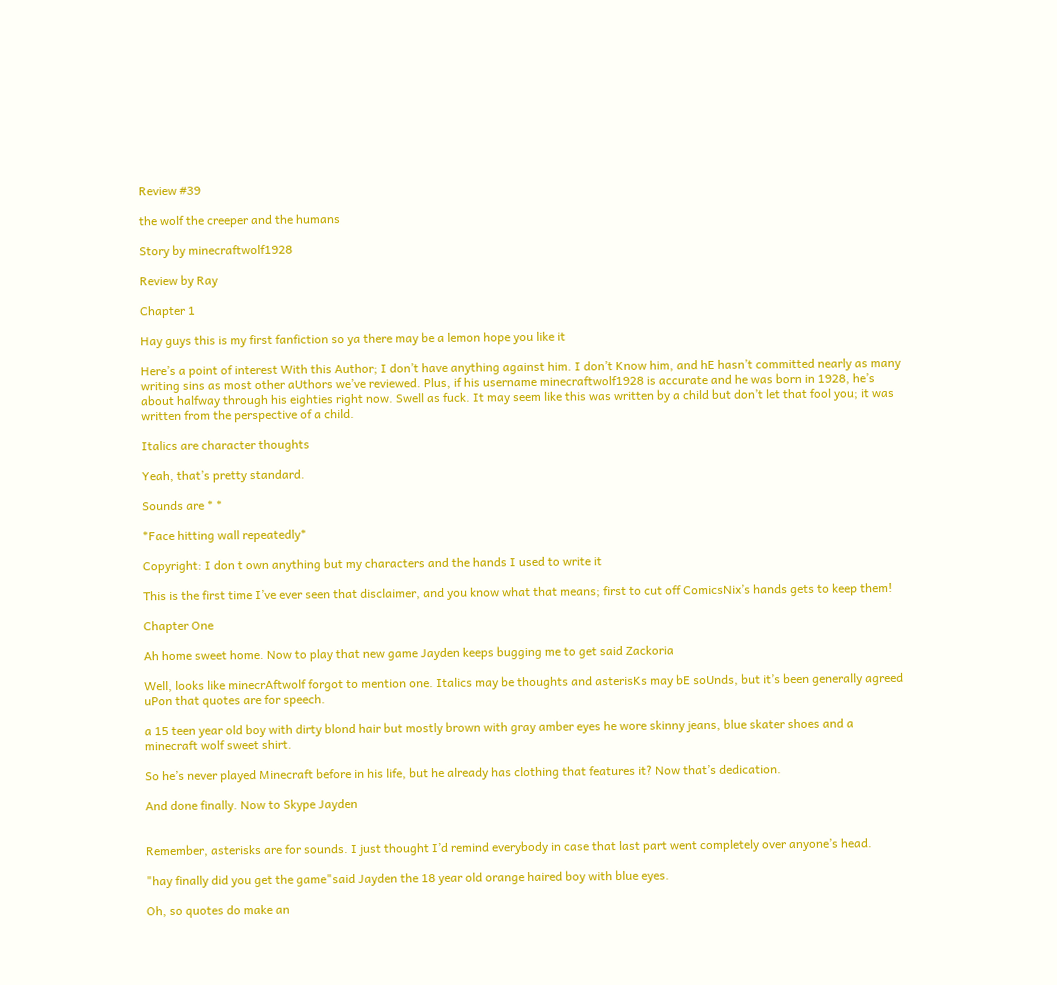Review #39

the wolf the creeper and the humans

Story by minecraftwolf1928

Review by Ray

Chapter 1

Hay guys this is my first fanfiction so ya there may be a lemon hope you like it

Here’s a point of interest With this Author; I don’t have anything against him. I don’t Know him, and hE hasn’t committed nearly as many writing sins as most other aUthors we’ve reviewed. Plus, if his username minecraftwolf1928 is accurate and he was born in 1928, he’s about halfway through his eighties right now. Swell as fuck. It may seem like this was written by a child but don’t let that fool you; it was written from the perspective of a child.

Italics are character thoughts

Yeah, that’s pretty standard.

Sounds are * *

*Face hitting wall repeatedly*

Copyright: I don t own anything but my characters and the hands I used to write it

This is the first time I’ve ever seen that disclaimer, and you know what that means; first to cut off ComicsNix’s hands gets to keep them!

Chapter One

Ah home sweet home. Now to play that new game Jayden keeps bugging me to get said Zackoria

Well, looks like minecrAftwolf forgot to mention one. Italics may be thoughts and asterisKs may bE soUnds, but it’s been generally agreed uPon that quotes are for speech.

a 15 teen year old boy with dirty blond hair but mostly brown with gray amber eyes he wore skinny jeans, blue skater shoes and a minecraft wolf sweet shirt.

So he’s never played Minecraft before in his life, but he already has clothing that features it? Now that’s dedication.

And done finally. Now to Skype Jayden


Remember, asterisks are for sounds. I just thought I’d remind everybody in case that last part went completely over anyone’s head.

"hay finally did you get the game"said Jayden the 18 year old orange haired boy with blue eyes.

Oh, so quotes do make an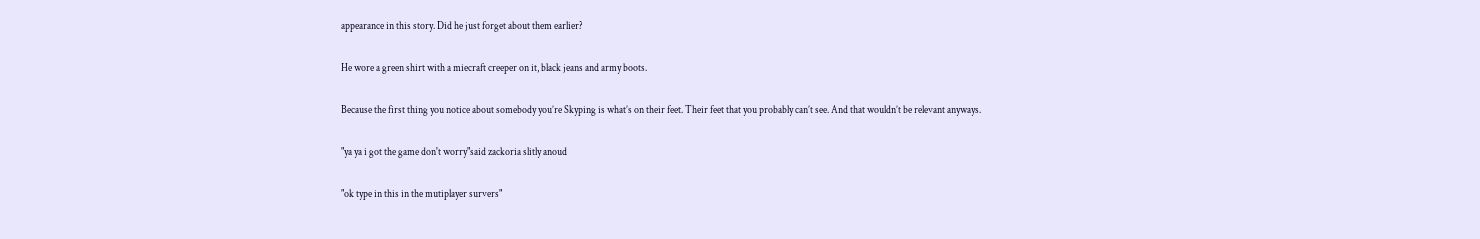appearance in this story. Did he just forget about them earlier?

He wore a green shirt with a miecraft creeper on it, black jeans and army boots.

Because the first thing you notice about somebody you’re Skyping is what’s on their feet. Their feet that you probably can’t see. And that wouldn’t be relevant anyways.

"ya ya i got the game don't worry"said zackoria slitly anoud

"ok type in this in the mutiplayer survers"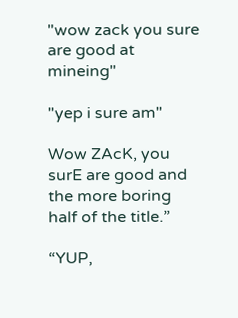"wow zack you sure are good at mineing"

"yep i sure am"

Wow ZAcK, you surE are good and the more boring half of the title.”

“YUP,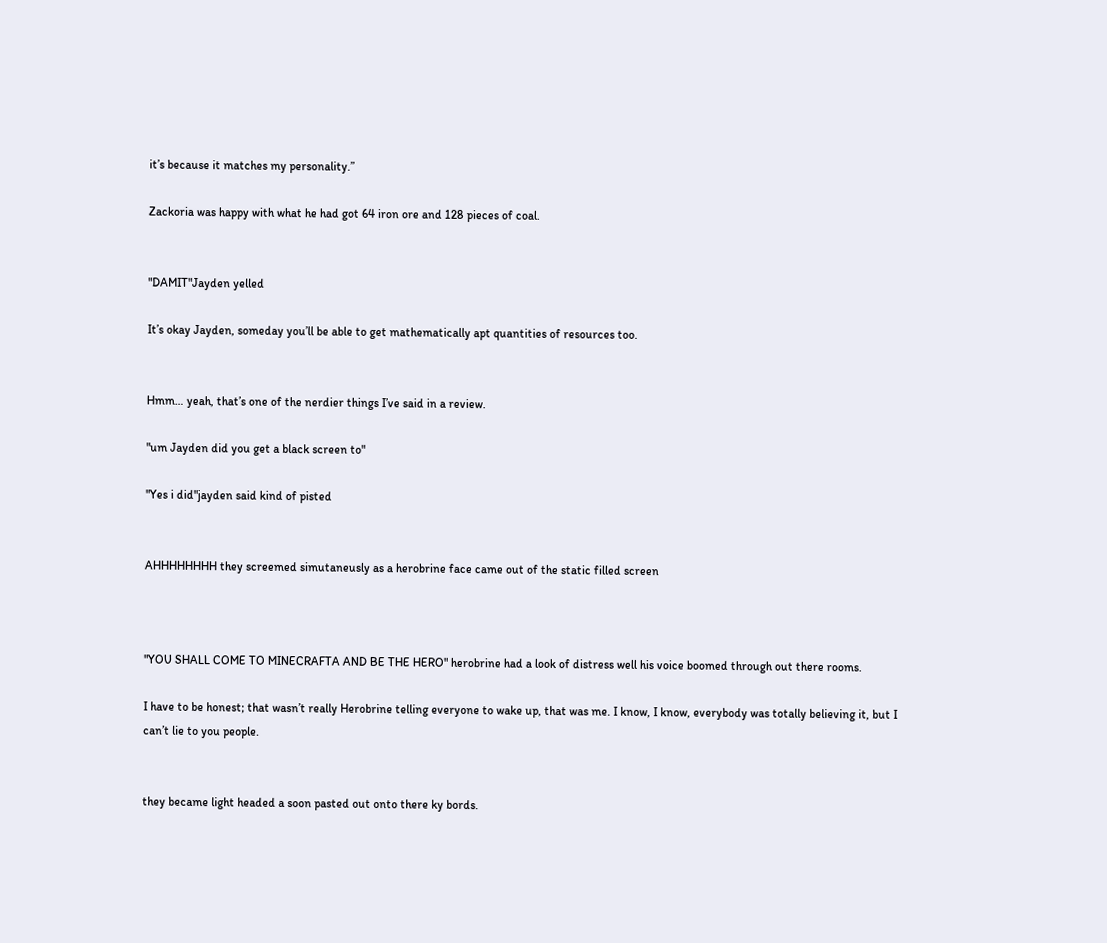it’s because it matches my personality.”

Zackoria was happy with what he had got 64 iron ore and 128 pieces of coal.


"DAMIT"Jayden yelled

It’s okay Jayden, someday you’ll be able to get mathematically apt quantities of resources too.


Hmm… yeah, that’s one of the nerdier things I’ve said in a review.

"um Jayden did you get a black screen to"

"Yes i did"jayden said kind of pisted


AHHHHHHHH they screemed simutaneusly as a herobrine face came out of the static filled screen



"YOU SHALL COME TO MINECRAFTA AND BE THE HERO" herobrine had a look of distress well his voice boomed through out there rooms.

I have to be honest; that wasn’t really Herobrine telling everyone to wake up, that was me. I know, I know, everybody was totally believing it, but I can’t lie to you people.


they became light headed a soon pasted out onto there ky bords.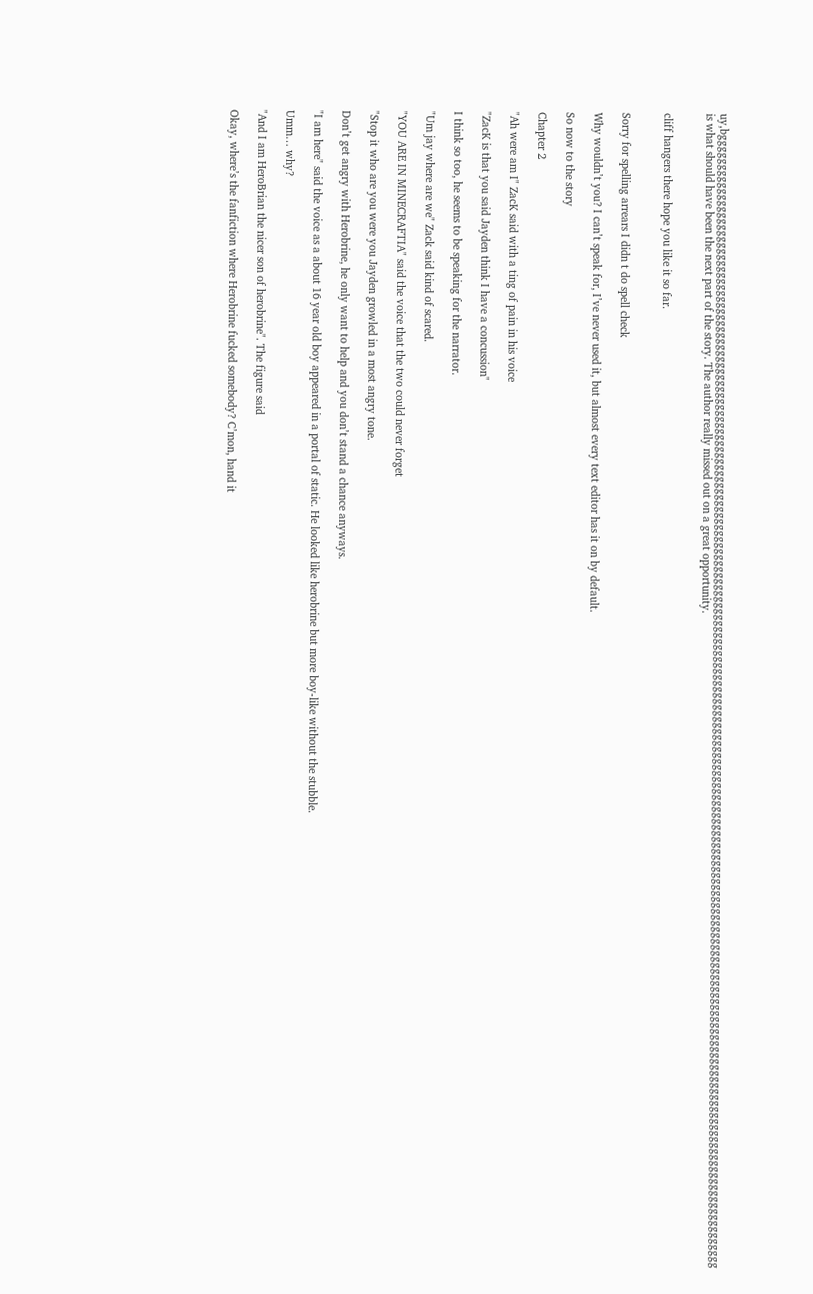uy,bggggggggggggggggggggggggggggggggggggggggggggggggggggggggggggggggggggggggggggggggggggggggggggggggggggggggggggggggggggggggggggggggggggggggggggggggggggggggggggggggggggggggggggggggggggggggggggg is what should have been the next part of the story. The author really missed out on a great opportunity.


cliff hangers there hope you like it so far.


Sorry for spelling arrears I didn t do spell check

Why wouldn’t you? I can’t speak for, I’ve never used it, but almost every text editor has it on by default.

So now to the story

Chapter 2

"Ah were am I" ZacK said with a ting of pain in his voice

"ZacK is that you said Jayden think I have a concussion"

I think so too, he seems to be speaking for the narrator.

"Um jay where are we" Zack said kind of scared.

"YOU ARE IN MINECRAFTIA" said the voice that the two could never forget

"Stop it who are you were you Jayden growled in a most angry tone.

Don’t get angry with Herobrine, he only want to help and you don’t stand a chance anyways.

"I am here" said the voice as a about 16 year old boy appeared in a portal of static. He looked like herobrine but more boy-like without the stubble.

Umm… why?

"And I am HeroBrian the nicer son of herobrine". The figure said

Okay, where’s the fanfiction where Herobrine fucked somebody? C’mon, hand it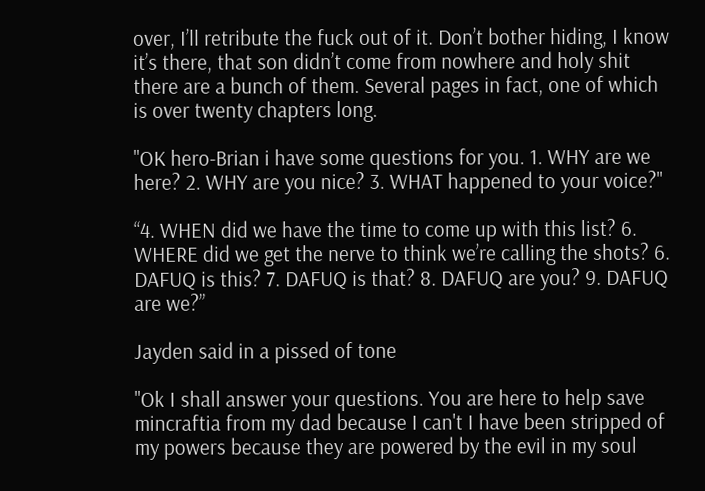over, I’ll retribute the fuck out of it. Don’t bother hiding, I know it’s there, that son didn’t come from nowhere and holy shit there are a bunch of them. Several pages in fact, one of which is over twenty chapters long.

"OK hero-Brian i have some questions for you. 1. WHY are we here? 2. WHY are you nice? 3. WHAT happened to your voice?"

“4. WHEN did we have the time to come up with this list? 6. WHERE did we get the nerve to think we’re calling the shots? 6. DAFUQ is this? 7. DAFUQ is that? 8. DAFUQ are you? 9. DAFUQ are we?”

Jayden said in a pissed of tone

"Ok I shall answer your questions. You are here to help save mincraftia from my dad because I can't I have been stripped of my powers because they are powered by the evil in my soul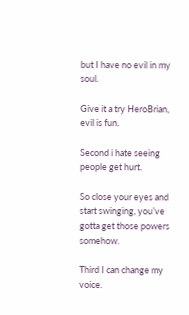but I have no evil in my soul.

Give it a try HeroBrian, evil is fun.

Second i hate seeing people get hurt.

So close your eyes and start swinging, you’ve gotta get those powers somehow.

Third I can change my voice.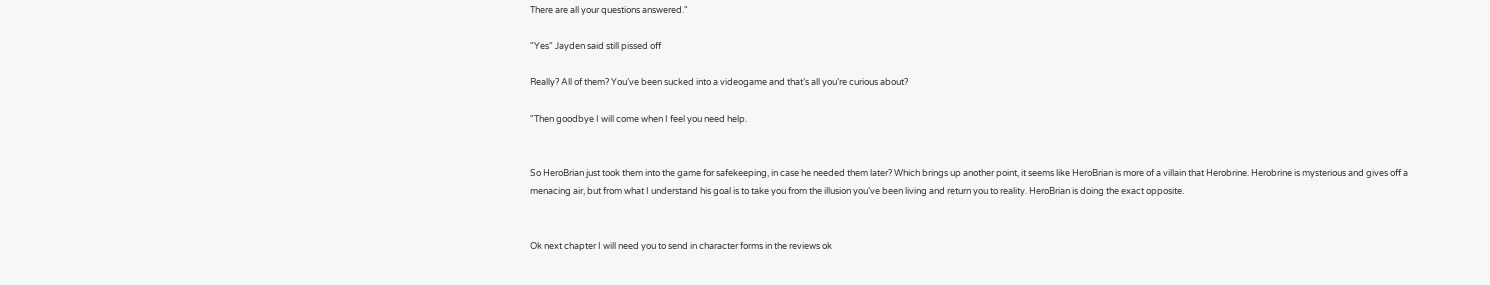There are all your questions answered."

"Yes" Jayden said still pissed off

Really? All of them? You’ve been sucked into a videogame and that’s all you’re curious about?

"Then goodbye I will come when I feel you need help.


So HeroBrian just took them into the game for safekeeping, in case he needed them later? Which brings up another point, it seems like HeroBrian is more of a villain that Herobrine. Herobrine is mysterious and gives off a menacing air, but from what I understand his goal is to take you from the illusion you’ve been living and return you to reality. HeroBrian is doing the exact opposite.


Ok next chapter I will need you to send in character forms in the reviews ok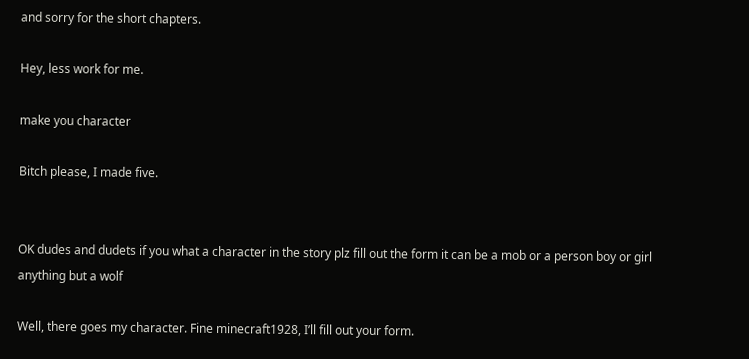and sorry for the short chapters.

Hey, less work for me.

make you character

Bitch please, I made five.


OK dudes and dudets if you what a character in the story plz fill out the form it can be a mob or a person boy or girl anything but a wolf

Well, there goes my character. Fine minecraft1928, I’ll fill out your form.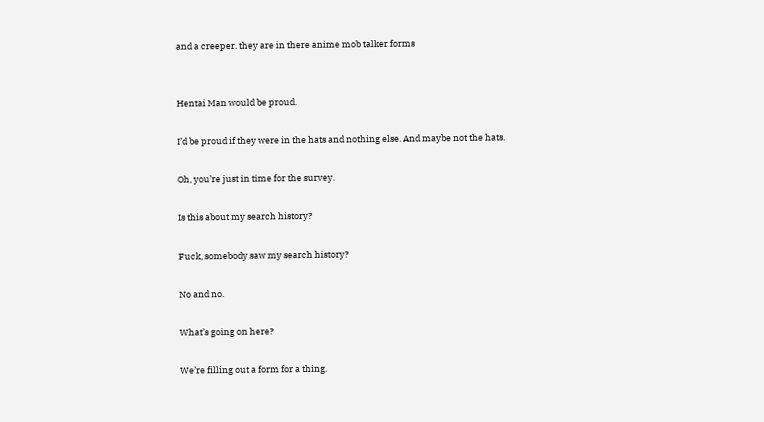and a creeper. they are in there anime mob talker forms


Hentai Man would be proud.

I’d be proud if they were in the hats and nothing else. And maybe not the hats.

Oh, you’re just in time for the survey.

Is this about my search history?

Fuck, somebody saw my search history?

No and no.

What’s going on here?

We’re filling out a form for a thing.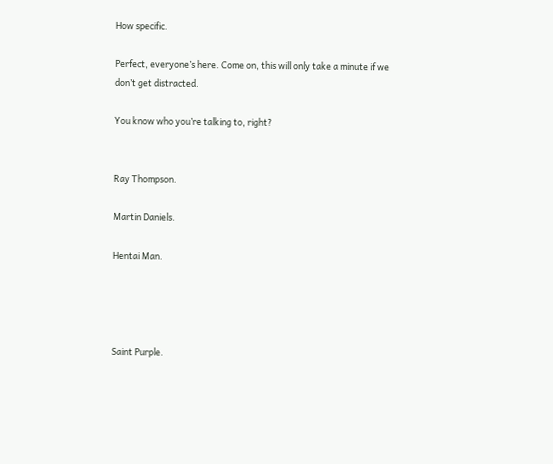How specific.

Perfect, everyone’s here. Come on, this will only take a minute if we don’t get distracted.

You know who you’re talking to, right?


Ray Thompson.

Martin Daniels.

Hentai Man.




Saint Purple.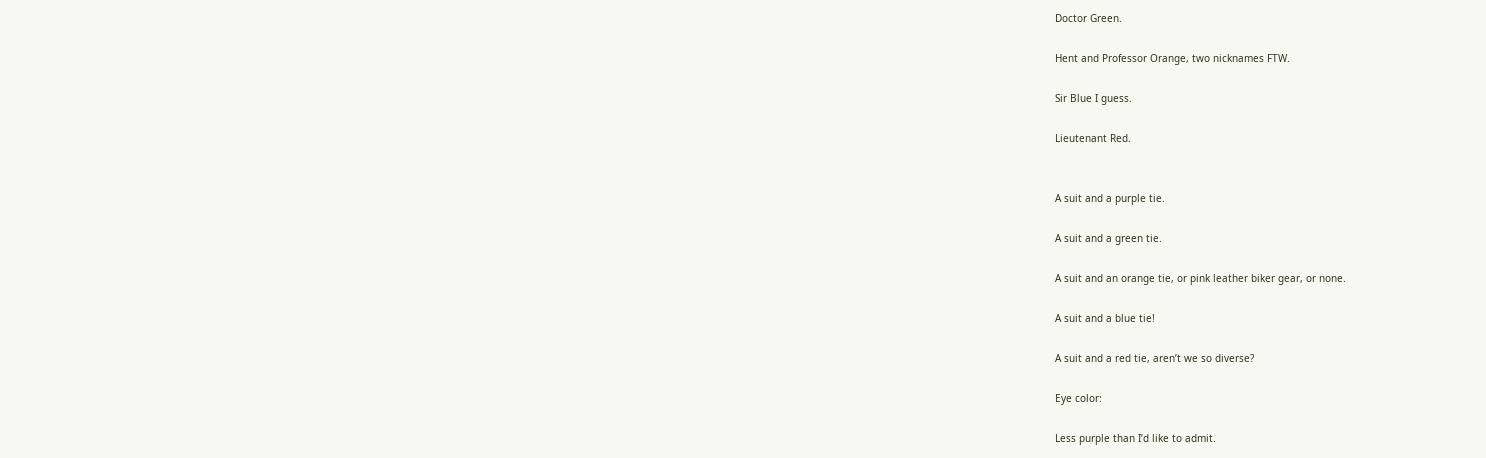Doctor Green.

Hent and Professor Orange, two nicknames FTW.

Sir Blue I guess.

Lieutenant Red.


A suit and a purple tie.

A suit and a green tie.

A suit and an orange tie, or pink leather biker gear, or none.

A suit and a blue tie!

A suit and a red tie, aren’t we so diverse?

Eye color:

Less purple than I’d like to admit.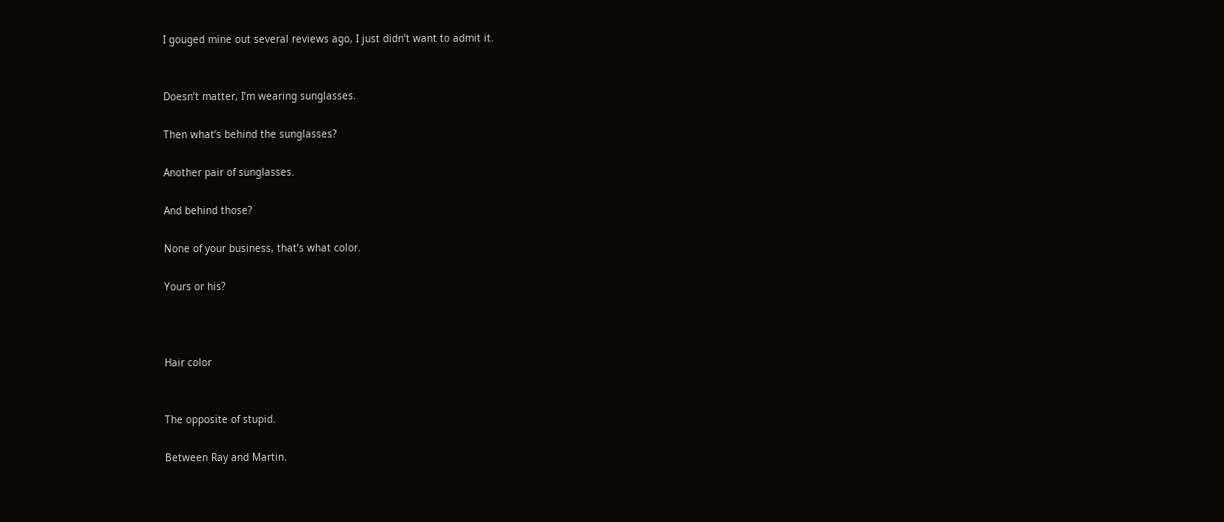I gouged mine out several reviews ago, I just didn’t want to admit it.


Doesn’t matter, I’m wearing sunglasses.

Then what’s behind the sunglasses?

Another pair of sunglasses.

And behind those?

None of your business, that’s what color.

Yours or his?



Hair color


The opposite of stupid.

Between Ray and Martin.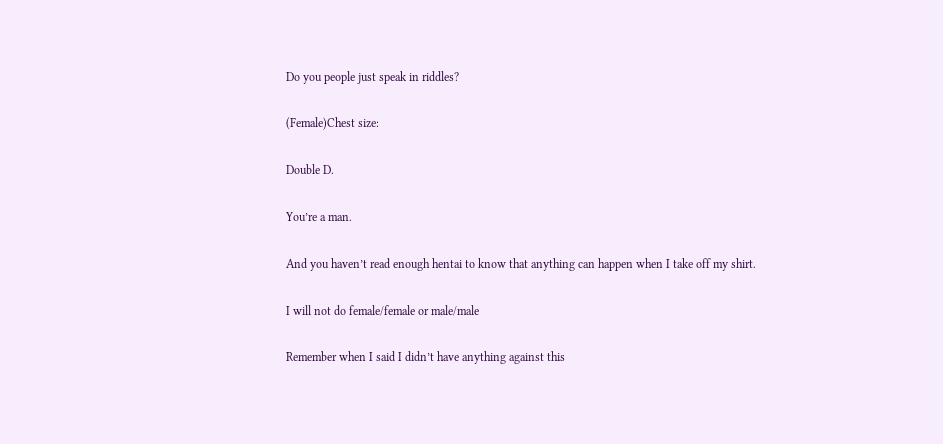Do you people just speak in riddles?

(Female)Chest size:

Double D.

You’re a man.

And you haven’t read enough hentai to know that anything can happen when I take off my shirt.

I will not do female/female or male/male

Remember when I said I didn’t have anything against this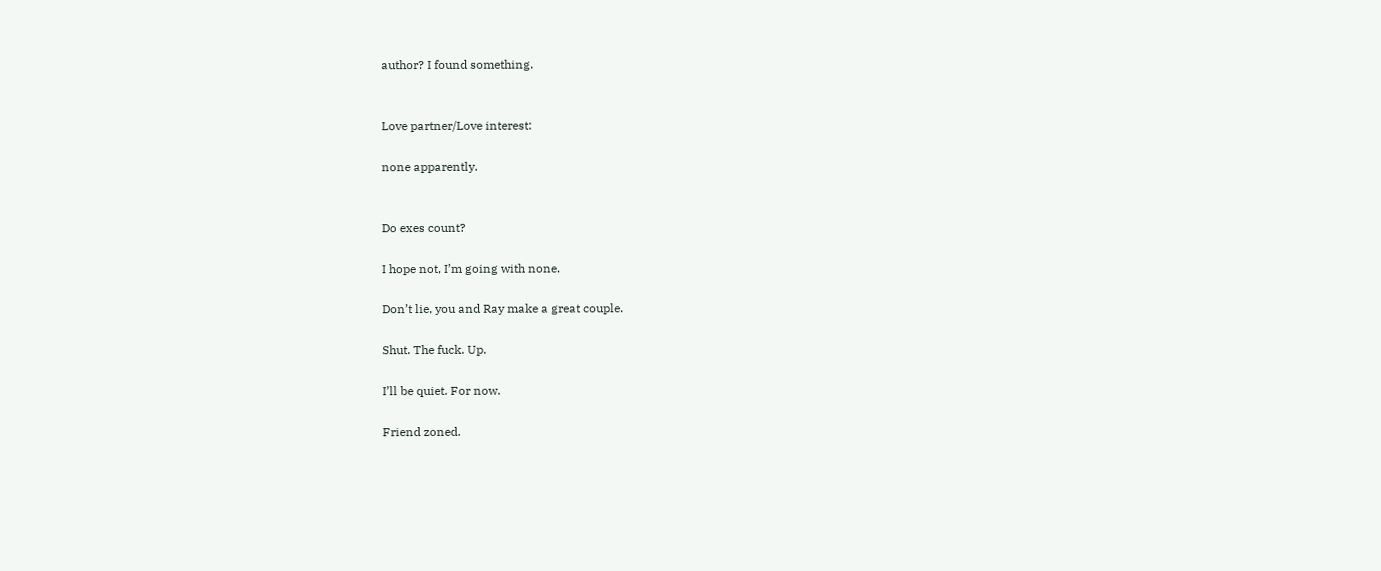author? I found something.


Love partner/Love interest:

none apparently.


Do exes count?

I hope not, I’m going with none.

Don’t lie, you and Ray make a great couple.

Shut. The fuck. Up.

I’ll be quiet. For now.

Friend zoned.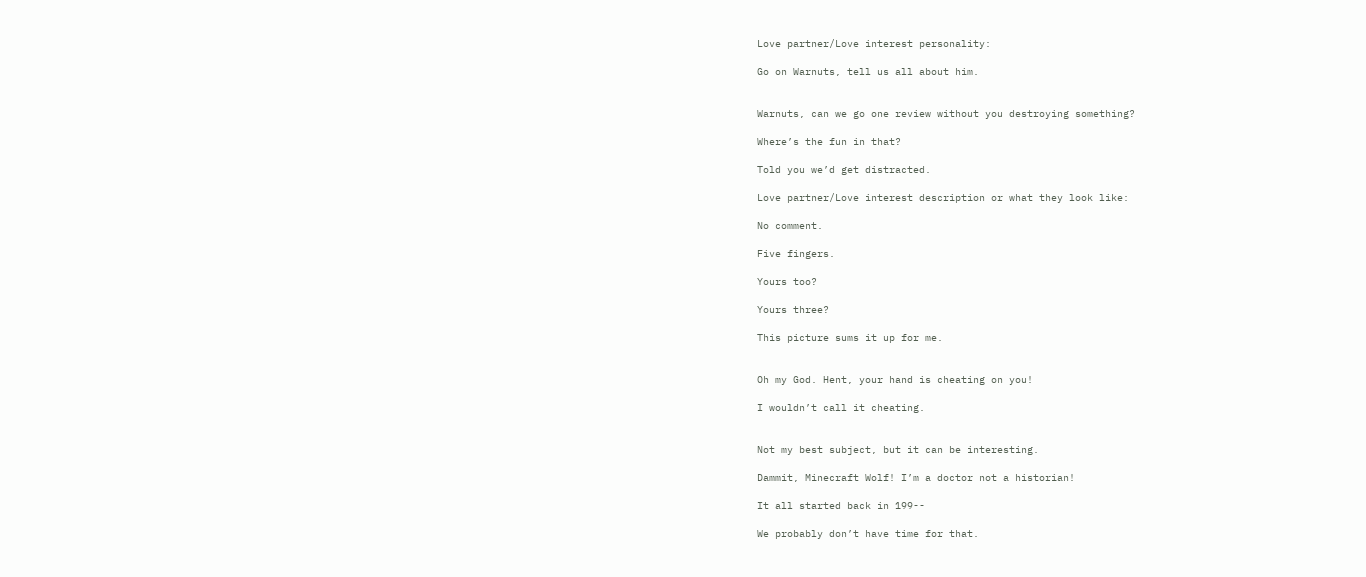Love partner/Love interest personality:

Go on Warnuts, tell us all about him.


Warnuts, can we go one review without you destroying something?

Where’s the fun in that?

Told you we’d get distracted.

Love partner/Love interest description or what they look like:

No comment.

Five fingers.

Yours too?

Yours three?

This picture sums it up for me.


Oh my God. Hent, your hand is cheating on you!

I wouldn’t call it cheating.


Not my best subject, but it can be interesting.

Dammit, Minecraft Wolf! I’m a doctor not a historian!

It all started back in 199--

We probably don’t have time for that.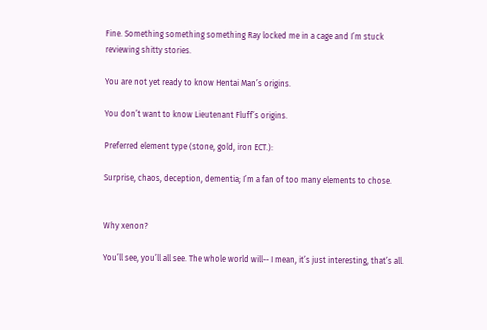Fine. Something something something Ray locked me in a cage and I’m stuck reviewing shitty stories.

You are not yet ready to know Hentai Man’s origins.

You don’t want to know Lieutenant Fluff’s origins.

Preferred element type (stone, gold, iron ECT.):

Surprise, chaos, deception, dementia; I’m a fan of too many elements to chose.


Why xenon?

You’ll see, you’ll all see. The whole world will-- I mean, it’s just interesting, that’s all.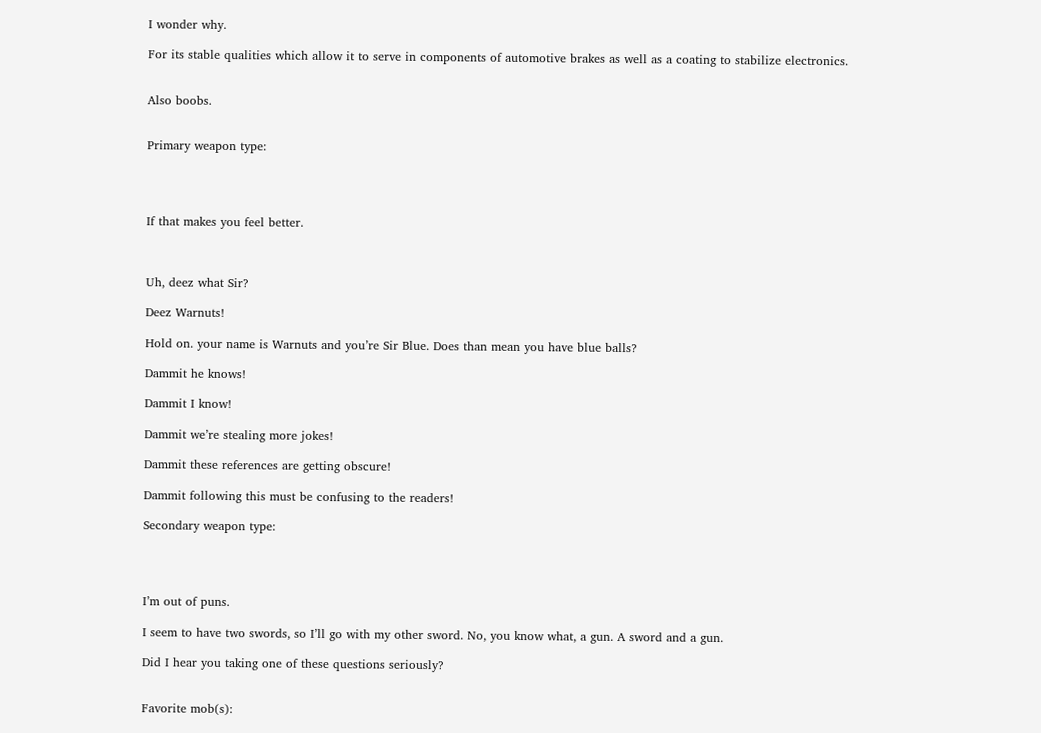I wonder why.

For its stable qualities which allow it to serve in components of automotive brakes as well as a coating to stabilize electronics.


Also boobs.


Primary weapon type:




If that makes you feel better.



Uh, deez what Sir?

Deez Warnuts!

Hold on. your name is Warnuts and you’re Sir Blue. Does than mean you have blue balls?

Dammit he knows!

Dammit I know!

Dammit we’re stealing more jokes!

Dammit these references are getting obscure!

Dammit following this must be confusing to the readers!

Secondary weapon type:




I’m out of puns.

I seem to have two swords, so I’ll go with my other sword. No, you know what, a gun. A sword and a gun.

Did I hear you taking one of these questions seriously?


Favorite mob(s):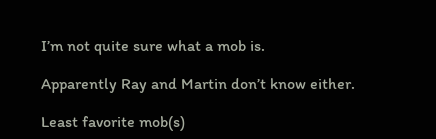I’m not quite sure what a mob is.

Apparently Ray and Martin don’t know either.

Least favorite mob(s)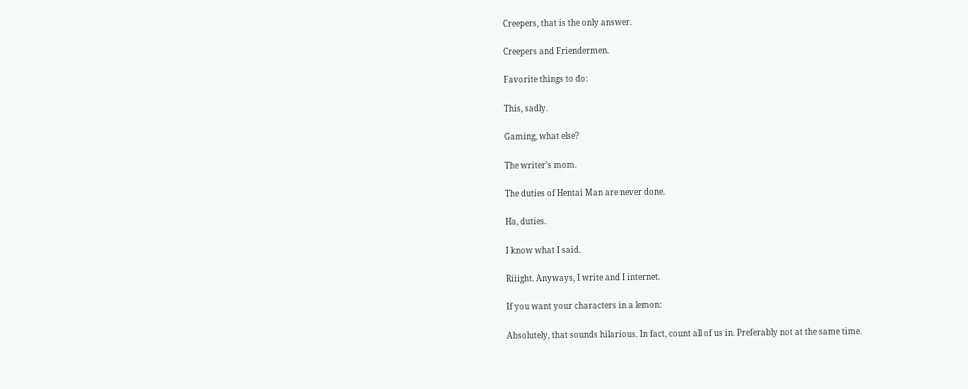Creepers, that is the only answer.

Creepers and Friendermen.

Favorite things to do:

This, sadly.

Gaming, what else?

The writer’s mom.

The duties of Hentai Man are never done.

Ha, duties.

I know what I said.

Riiight. Anyways, I write and I internet.

If you want your characters in a lemon:

Absolutely, that sounds hilarious. In fact, count all of us in. Preferably not at the same time.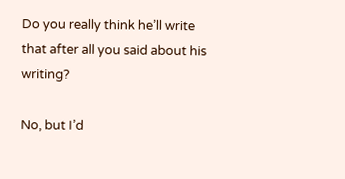Do you really think he’ll write that after all you said about his writing?

No, but I’d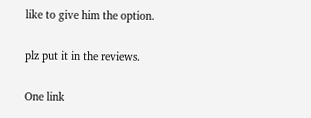like to give him the option.

plz put it in the reviews.

One link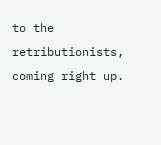to the retributionists, coming right up.